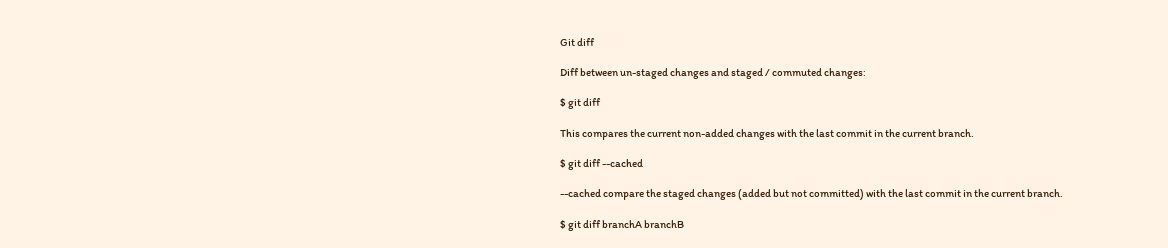Git diff

Diff between un-staged changes and staged / commuted changes:

$ git diff

This compares the current non-added changes with the last commit in the current branch.

$ git diff --cached

--cached compare the staged changes (added but not committed) with the last commit in the current branch.

$ git diff branchA branchB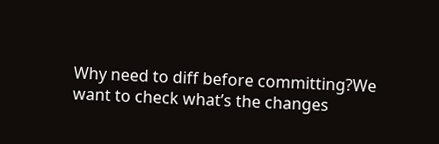Why need to diff before committing?We want to check what’s the changes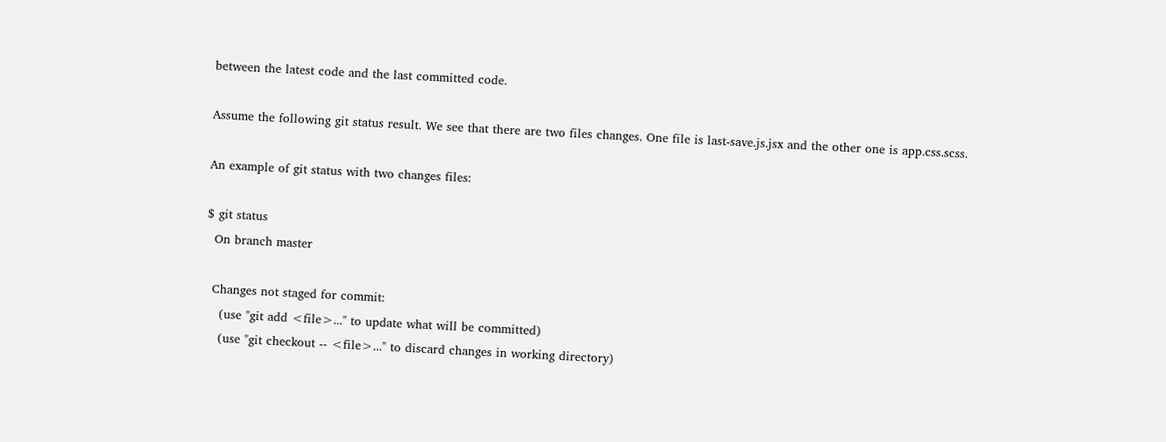between the latest code and the last committed code.

Assume the following git status result. We see that there are two files changes. One file is last-save.js.jsx and the other one is app.css.scss.

An example of git status with two changes files:

$ git status
  On branch master

  Changes not staged for commit:
    (use "git add <file>..." to update what will be committed)
    (use "git checkout -- <file>..." to discard changes in working directory)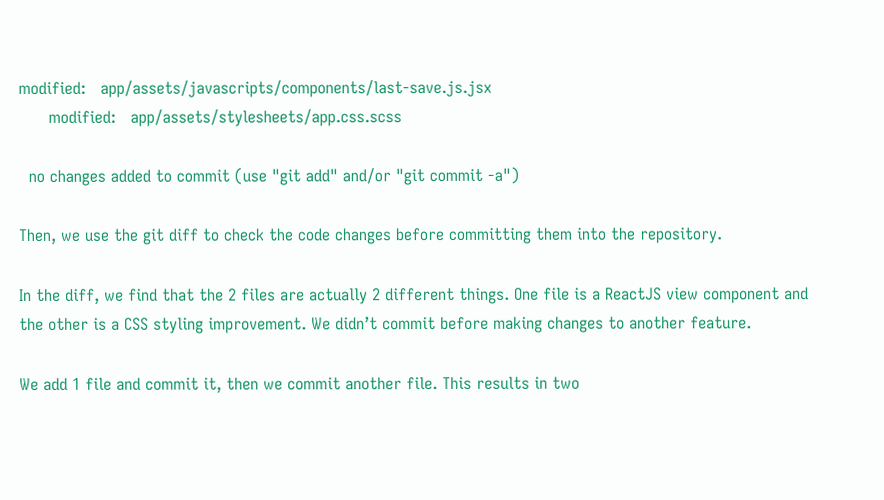modified:   app/assets/javascripts/components/last-save.js.jsx
      modified:   app/assets/stylesheets/app.css.scss

  no changes added to commit (use "git add" and/or "git commit -a")

Then, we use the git diff to check the code changes before committing them into the repository.

In the diff, we find that the 2 files are actually 2 different things. One file is a ReactJS view component and the other is a CSS styling improvement. We didn’t commit before making changes to another feature.

We add 1 file and commit it, then we commit another file. This results in two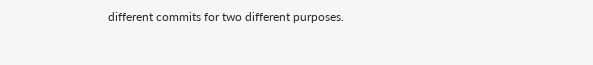different commits for two different purposes.